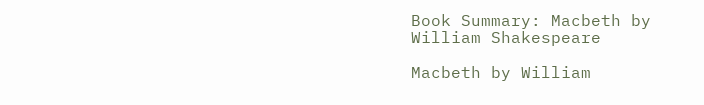Book Summary: Macbeth by William Shakespeare

Macbeth by William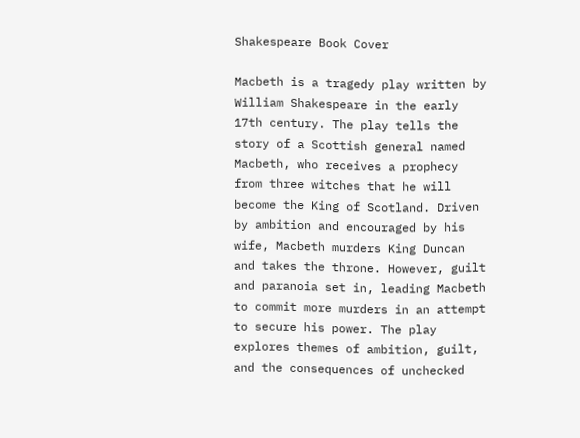Shakespeare Book Cover

Macbeth is a tragedy play written by William Shakespeare in the early 17th century. The play tells the story of a Scottish general named Macbeth, who receives a prophecy from three witches that he will become the King of Scotland. Driven by ambition and encouraged by his wife, Macbeth murders King Duncan and takes the throne. However, guilt and paranoia set in, leading Macbeth to commit more murders in an attempt to secure his power. The play explores themes of ambition, guilt, and the consequences of unchecked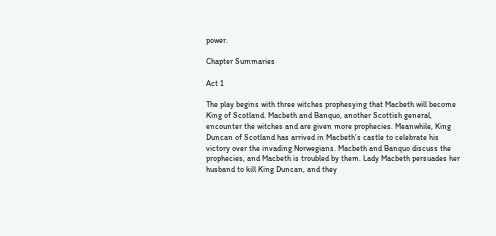power.

Chapter Summaries

Act 1

The play begins with three witches prophesying that Macbeth will become King of Scotland. Macbeth and Banquo, another Scottish general, encounter the witches and are given more prophecies. Meanwhile, King Duncan of Scotland has arrived in Macbeth’s castle to celebrate his victory over the invading Norwegians. Macbeth and Banquo discuss the prophecies, and Macbeth is troubled by them. Lady Macbeth persuades her husband to kill King Duncan, and they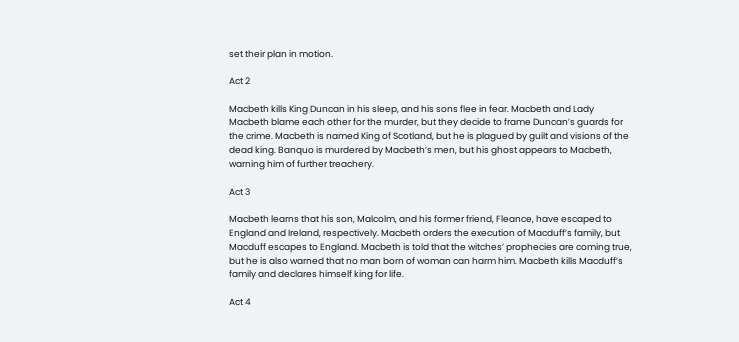set their plan in motion.

Act 2

Macbeth kills King Duncan in his sleep, and his sons flee in fear. Macbeth and Lady Macbeth blame each other for the murder, but they decide to frame Duncan’s guards for the crime. Macbeth is named King of Scotland, but he is plagued by guilt and visions of the dead king. Banquo is murdered by Macbeth’s men, but his ghost appears to Macbeth, warning him of further treachery.

Act 3

Macbeth learns that his son, Malcolm, and his former friend, Fleance, have escaped to England and Ireland, respectively. Macbeth orders the execution of Macduff’s family, but Macduff escapes to England. Macbeth is told that the witches’ prophecies are coming true, but he is also warned that no man born of woman can harm him. Macbeth kills Macduff’s family and declares himself king for life.

Act 4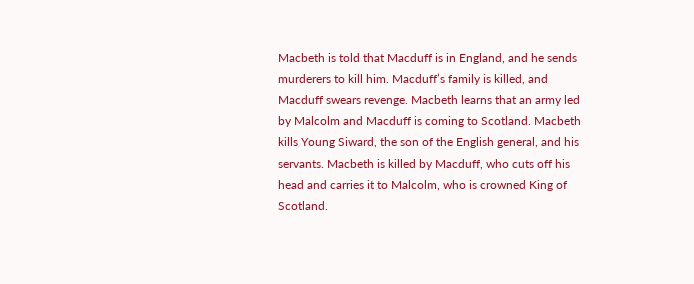Macbeth is told that Macduff is in England, and he sends murderers to kill him. Macduff’s family is killed, and Macduff swears revenge. Macbeth learns that an army led by Malcolm and Macduff is coming to Scotland. Macbeth kills Young Siward, the son of the English general, and his servants. Macbeth is killed by Macduff, who cuts off his head and carries it to Malcolm, who is crowned King of Scotland.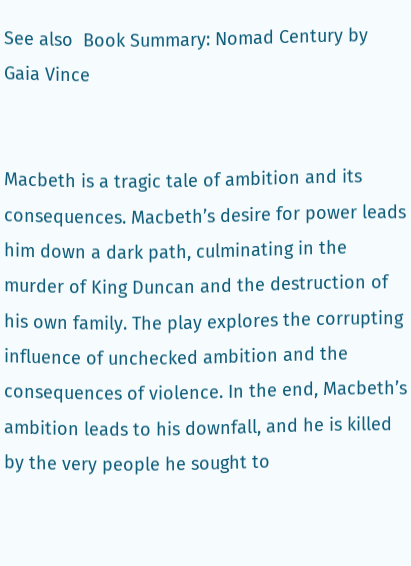See also  Book Summary: Nomad Century by Gaia Vince


Macbeth is a tragic tale of ambition and its consequences. Macbeth’s desire for power leads him down a dark path, culminating in the murder of King Duncan and the destruction of his own family. The play explores the corrupting influence of unchecked ambition and the consequences of violence. In the end, Macbeth’s ambition leads to his downfall, and he is killed by the very people he sought to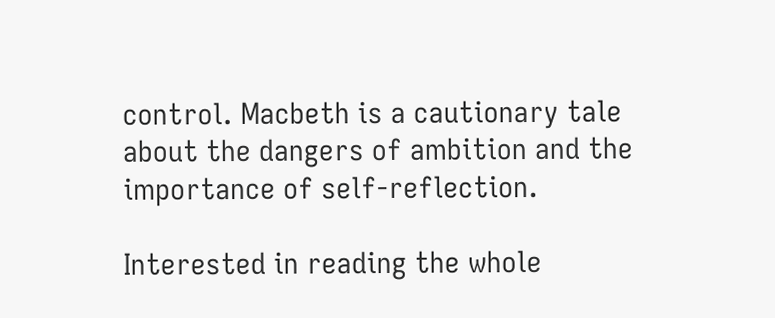control. Macbeth is a cautionary tale about the dangers of ambition and the importance of self-reflection.

Interested in reading the whole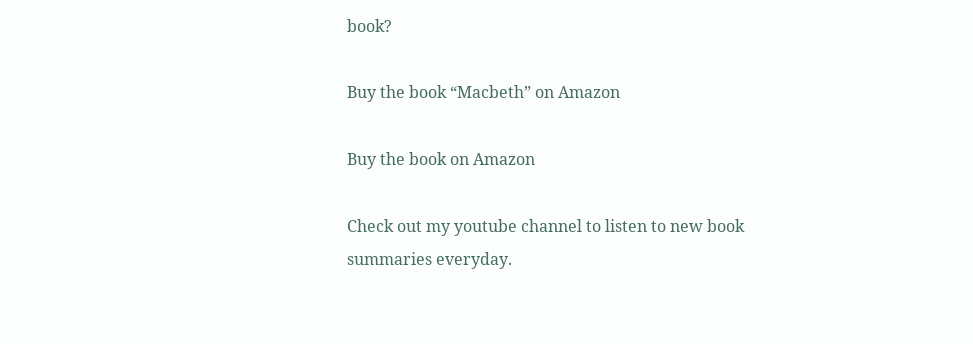book?

Buy the book “Macbeth” on Amazon

Buy the book on Amazon

Check out my youtube channel to listen to new book summaries everyday.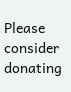Please consider donating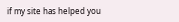if my site has helped you